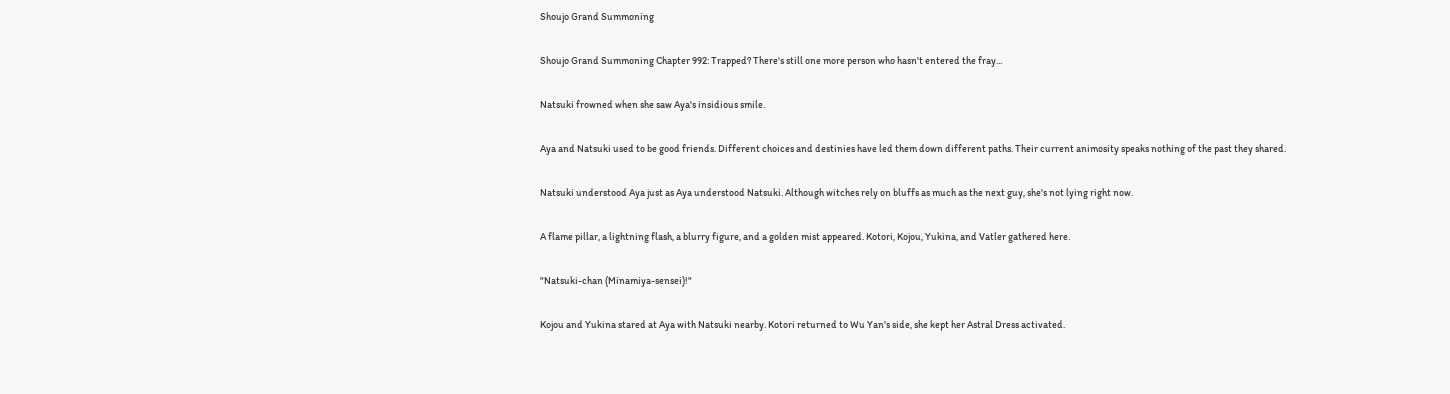Shoujo Grand Summoning

Shoujo Grand Summoning Chapter 992: Trapped? There's still one more person who hasn't entered the fray...

Natsuki frowned when she saw Aya's insidious smile.

Aya and Natsuki used to be good friends. Different choices and destinies have led them down different paths. Their current animosity speaks nothing of the past they shared.

Natsuki understood Aya just as Aya understood Natsuki. Although witches rely on bluffs as much as the next guy, she's not lying right now.

A flame pillar, a lightning flash, a blurry figure, and a golden mist appeared. Kotori, Kojou, Yukina, and Vatler gathered here.

"Natsuki-chan (Minamiya-sensei)!"

Kojou and Yukina stared at Aya with Natsuki nearby. Kotori returned to Wu Yan's side, she kept her Astral Dress activated.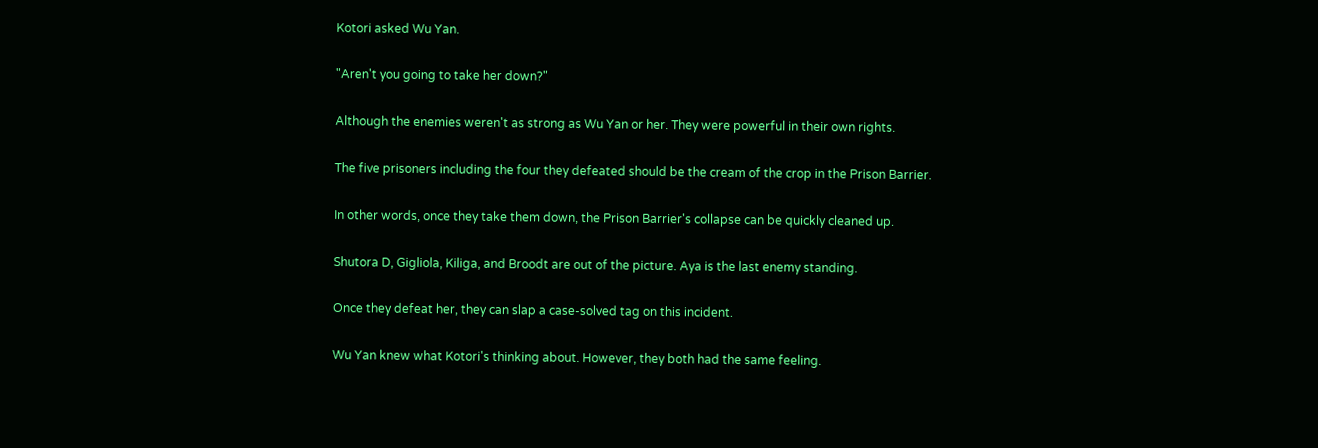Kotori asked Wu Yan.

"Aren't you going to take her down?"

Although the enemies weren't as strong as Wu Yan or her. They were powerful in their own rights.

The five prisoners including the four they defeated should be the cream of the crop in the Prison Barrier.

In other words, once they take them down, the Prison Barrier's collapse can be quickly cleaned up.

Shutora D, Gigliola, Kiliga, and Broodt are out of the picture. Aya is the last enemy standing.

Once they defeat her, they can slap a case-solved tag on this incident.

Wu Yan knew what Kotori's thinking about. However, they both had the same feeling.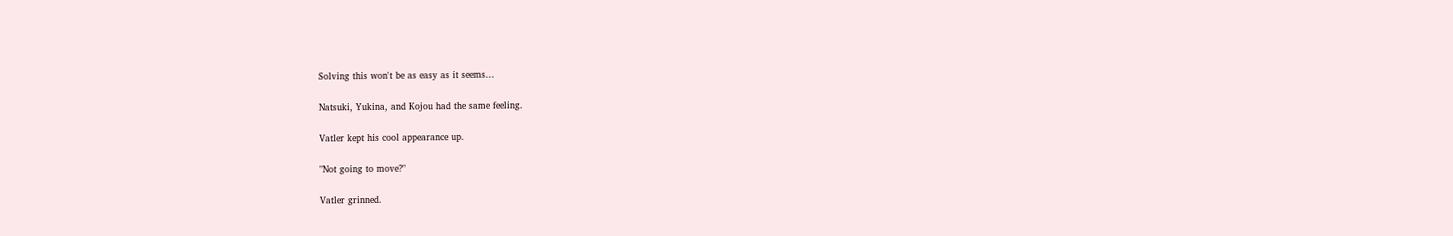Solving this won't be as easy as it seems...

Natsuki, Yukina, and Kojou had the same feeling.

Vatler kept his cool appearance up.

"Not going to move?"

Vatler grinned.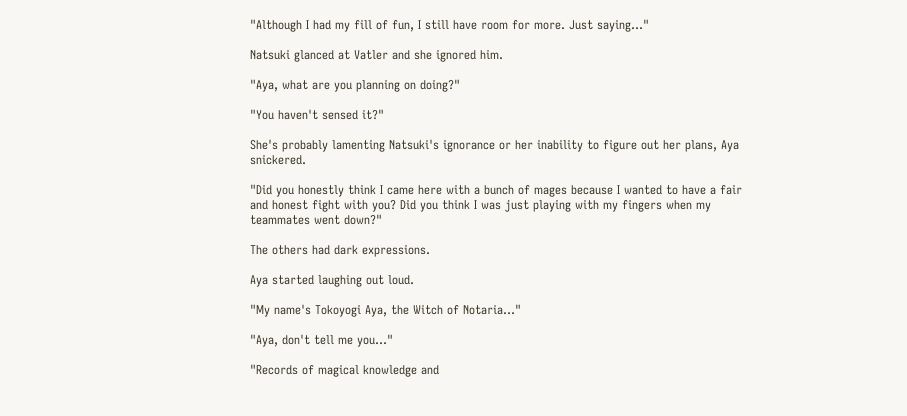"Although I had my fill of fun, I still have room for more. Just saying..."

Natsuki glanced at Vatler and she ignored him.

"Aya, what are you planning on doing?"

"You haven't sensed it?"

She's probably lamenting Natsuki's ignorance or her inability to figure out her plans, Aya snickered.

"Did you honestly think I came here with a bunch of mages because I wanted to have a fair and honest fight with you? Did you think I was just playing with my fingers when my teammates went down?"

The others had dark expressions.

Aya started laughing out loud.

"My name's Tokoyogi Aya, the Witch of Notaria..."

"Aya, don't tell me you..."

"Records of magical knowledge and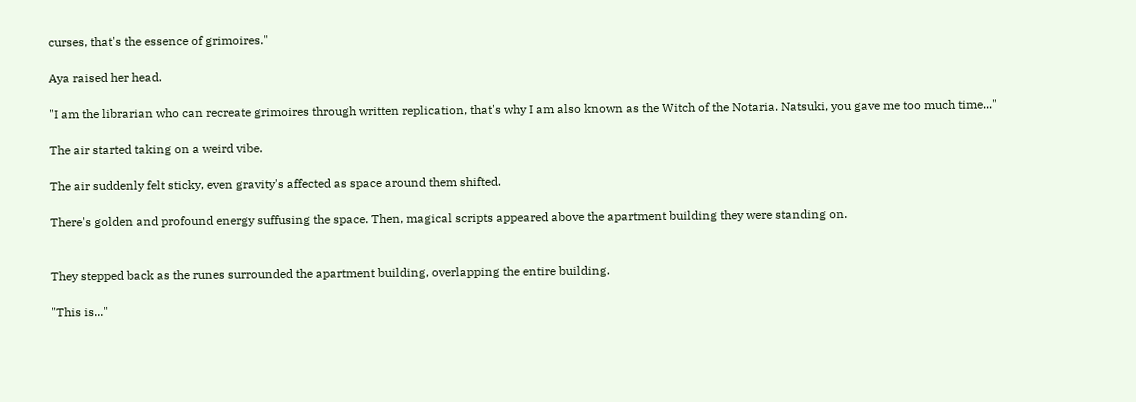curses, that's the essence of grimoires."

Aya raised her head.

"I am the librarian who can recreate grimoires through written replication, that's why I am also known as the Witch of the Notaria. Natsuki, you gave me too much time..."

The air started taking on a weird vibe.

The air suddenly felt sticky, even gravity's affected as space around them shifted.

There's golden and profound energy suffusing the space. Then, magical scripts appeared above the apartment building they were standing on.


They stepped back as the runes surrounded the apartment building, overlapping the entire building.

"This is..."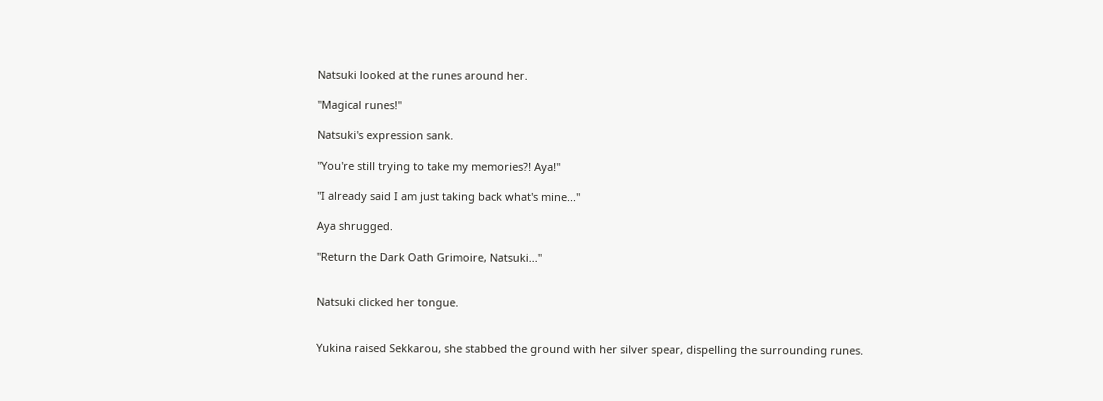Natsuki looked at the runes around her.

"Magical runes!"

Natsuki's expression sank.

"You're still trying to take my memories?! Aya!"

"I already said I am just taking back what's mine..."

Aya shrugged.

"Return the Dark Oath Grimoire, Natsuki..."


Natsuki clicked her tongue.


Yukina raised Sekkarou, she stabbed the ground with her silver spear, dispelling the surrounding runes.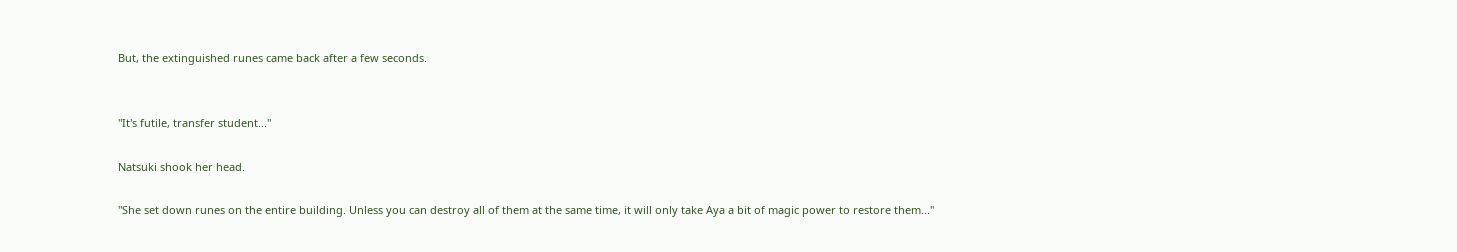But, the extinguished runes came back after a few seconds.


"It's futile, transfer student..."

Natsuki shook her head.

"She set down runes on the entire building. Unless you can destroy all of them at the same time, it will only take Aya a bit of magic power to restore them..."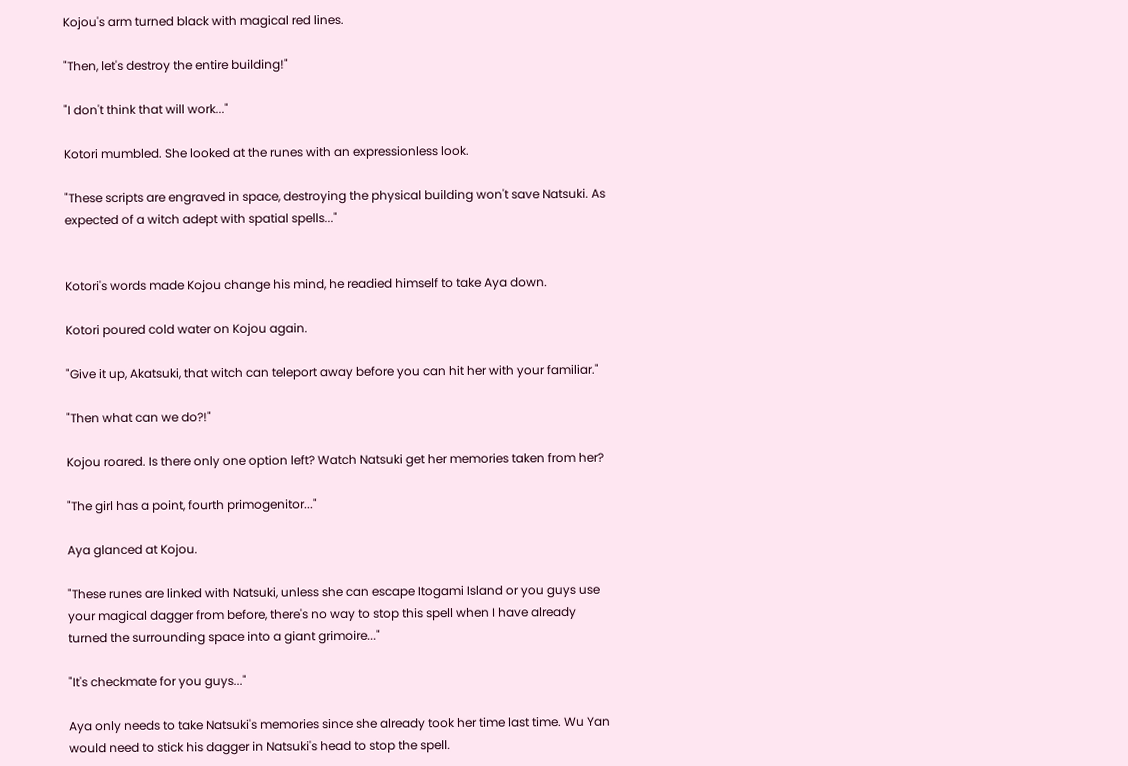Kojou's arm turned black with magical red lines.

"Then, let's destroy the entire building!"

"I don't think that will work..."

Kotori mumbled. She looked at the runes with an expressionless look.

"These scripts are engraved in space, destroying the physical building won't save Natsuki. As expected of a witch adept with spatial spells..."


Kotori's words made Kojou change his mind, he readied himself to take Aya down.

Kotori poured cold water on Kojou again.

"Give it up, Akatsuki, that witch can teleport away before you can hit her with your familiar."

"Then what can we do?!"

Kojou roared. Is there only one option left? Watch Natsuki get her memories taken from her?

"The girl has a point, fourth primogenitor..."

Aya glanced at Kojou.

"These runes are linked with Natsuki, unless she can escape Itogami Island or you guys use your magical dagger from before, there's no way to stop this spell when I have already turned the surrounding space into a giant grimoire..."

"It's checkmate for you guys..."

Aya only needs to take Natsuki's memories since she already took her time last time. Wu Yan would need to stick his dagger in Natsuki's head to stop the spell.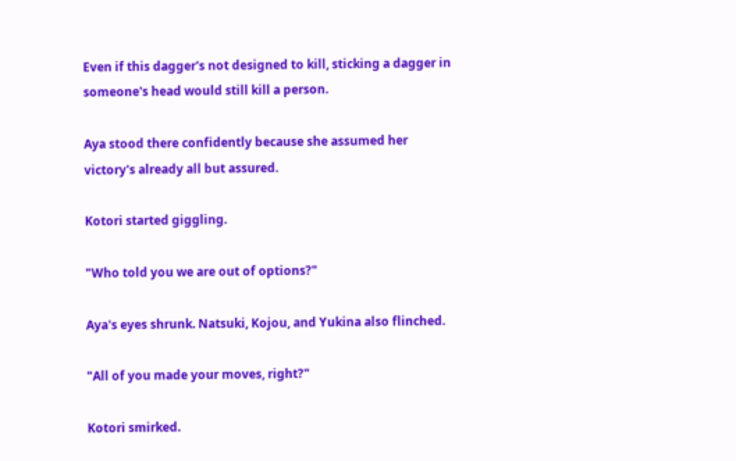Even if this dagger's not designed to kill, sticking a dagger in someone's head would still kill a person.

Aya stood there confidently because she assumed her victory's already all but assured.

Kotori started giggling.

"Who told you we are out of options?"

Aya's eyes shrunk. Natsuki, Kojou, and Yukina also flinched.

"All of you made your moves, right?"

Kotori smirked.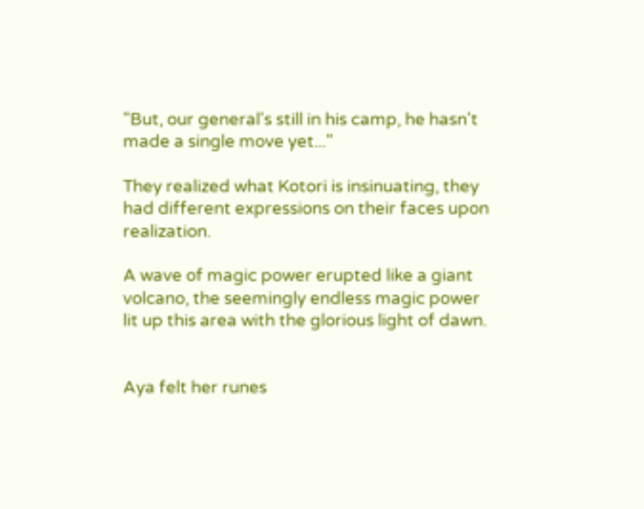"But, our general's still in his camp, he hasn't made a single move yet..."

They realized what Kotori is insinuating, they had different expressions on their faces upon realization.

A wave of magic power erupted like a giant volcano, the seemingly endless magic power lit up this area with the glorious light of dawn.


Aya felt her runes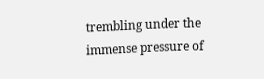trembling under the immense pressure of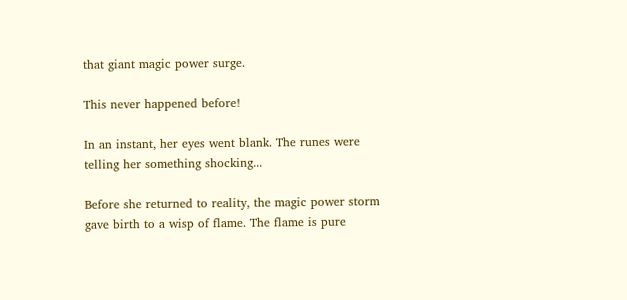that giant magic power surge.

This never happened before!

In an instant, her eyes went blank. The runes were telling her something shocking...

Before she returned to reality, the magic power storm gave birth to a wisp of flame. The flame is pure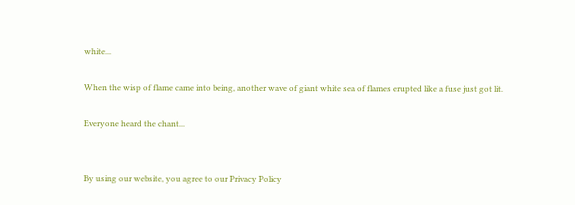white...

When the wisp of flame came into being, another wave of giant white sea of flames erupted like a fuse just got lit.

Everyone heard the chant...


By using our website, you agree to our Privacy Policy